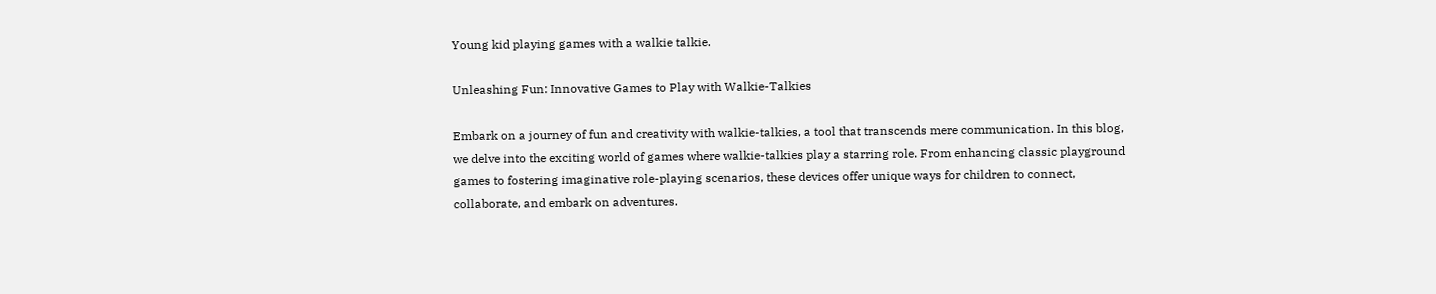Young kid playing games with a walkie talkie.

Unleashing Fun: Innovative Games to Play with Walkie-Talkies

Embark on a journey of fun and creativity with walkie-talkies, a tool that transcends mere communication. In this blog, we delve into the exciting world of games where walkie-talkies play a starring role. From enhancing classic playground games to fostering imaginative role-playing scenarios, these devices offer unique ways for children to connect, collaborate, and embark on adventures.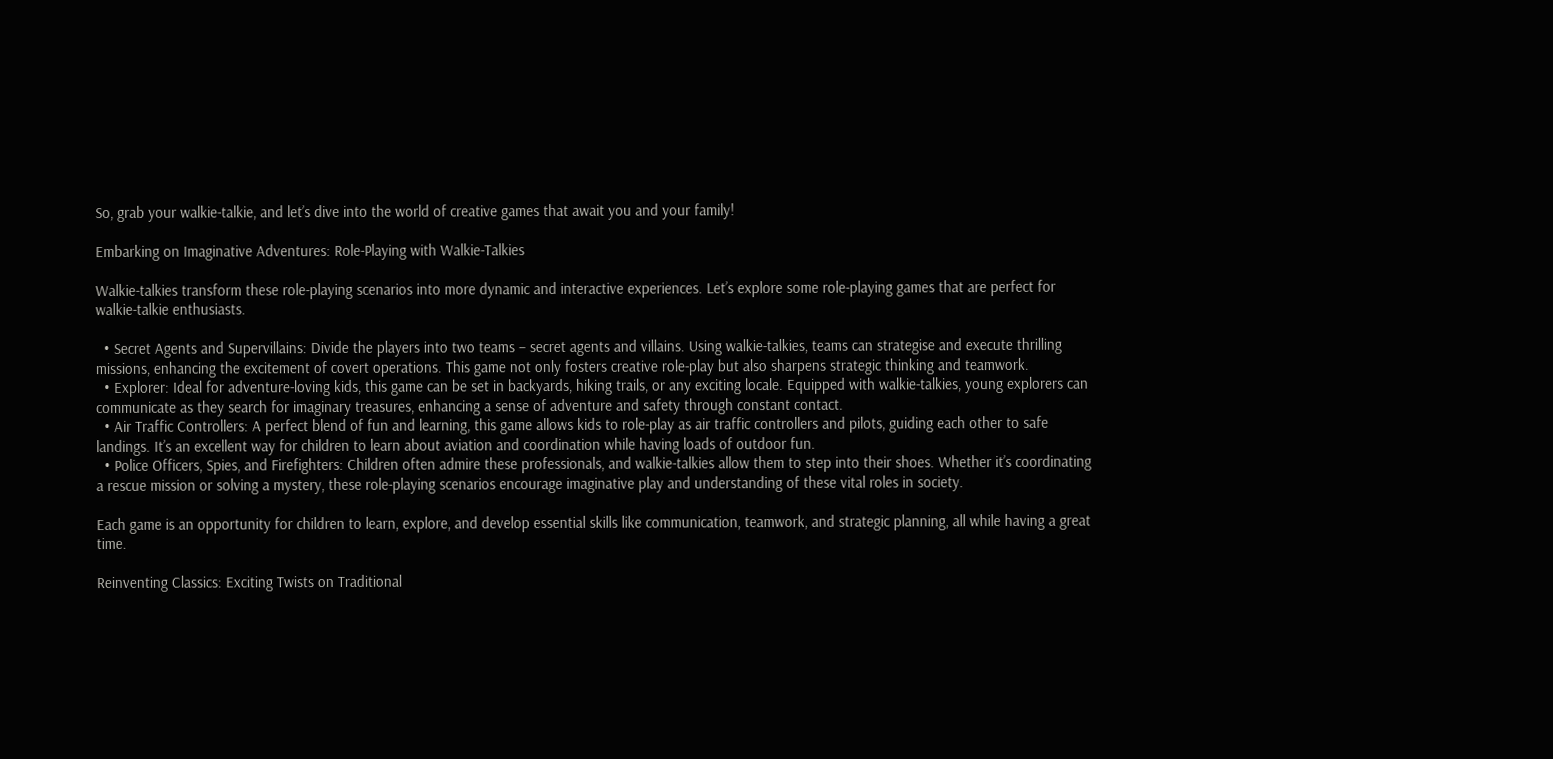So, grab your walkie-talkie, and let’s dive into the world of creative games that await you and your family!

Embarking on Imaginative Adventures: Role-Playing with Walkie-Talkies

Walkie-talkies transform these role-playing scenarios into more dynamic and interactive experiences. Let’s explore some role-playing games that are perfect for walkie-talkie enthusiasts.

  • Secret Agents and Supervillains: Divide the players into two teams – secret agents and villains. Using walkie-talkies, teams can strategise and execute thrilling missions, enhancing the excitement of covert operations. This game not only fosters creative role-play but also sharpens strategic thinking and teamwork.
  • Explorer: Ideal for adventure-loving kids, this game can be set in backyards, hiking trails, or any exciting locale. Equipped with walkie-talkies, young explorers can communicate as they search for imaginary treasures, enhancing a sense of adventure and safety through constant contact.
  • Air Traffic Controllers: A perfect blend of fun and learning, this game allows kids to role-play as air traffic controllers and pilots, guiding each other to safe landings. It’s an excellent way for children to learn about aviation and coordination while having loads of outdoor fun.
  • Police Officers, Spies, and Firefighters: Children often admire these professionals, and walkie-talkies allow them to step into their shoes. Whether it’s coordinating a rescue mission or solving a mystery, these role-playing scenarios encourage imaginative play and understanding of these vital roles in society.

Each game is an opportunity for children to learn, explore, and develop essential skills like communication, teamwork, and strategic planning, all while having a great time.

Reinventing Classics: Exciting Twists on Traditional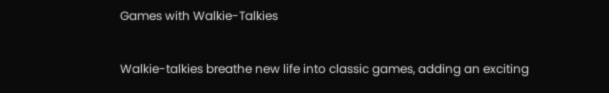Games with Walkie-Talkies

Walkie-talkies breathe new life into classic games, adding an exciting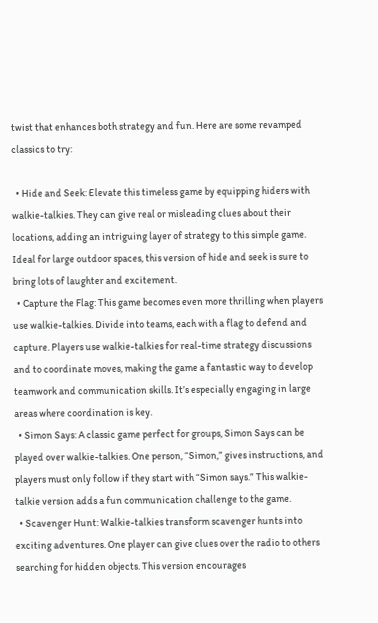twist that enhances both strategy and fun. Here are some revamped classics to try:

  • Hide and Seek: Elevate this timeless game by equipping hiders with walkie-talkies. They can give real or misleading clues about their locations, adding an intriguing layer of strategy to this simple game. Ideal for large outdoor spaces, this version of hide and seek is sure to bring lots of laughter and excitement.
  • Capture the Flag: This game becomes even more thrilling when players use walkie-talkies. Divide into teams, each with a flag to defend and capture. Players use walkie-talkies for real-time strategy discussions and to coordinate moves, making the game a fantastic way to develop teamwork and communication skills. It’s especially engaging in large areas where coordination is key.
  • Simon Says: A classic game perfect for groups, Simon Says can be played over walkie-talkies. One person, “Simon,” gives instructions, and players must only follow if they start with “Simon says.” This walkie-talkie version adds a fun communication challenge to the game.
  • Scavenger Hunt: Walkie-talkies transform scavenger hunts into exciting adventures. One player can give clues over the radio to others searching for hidden objects. This version encourages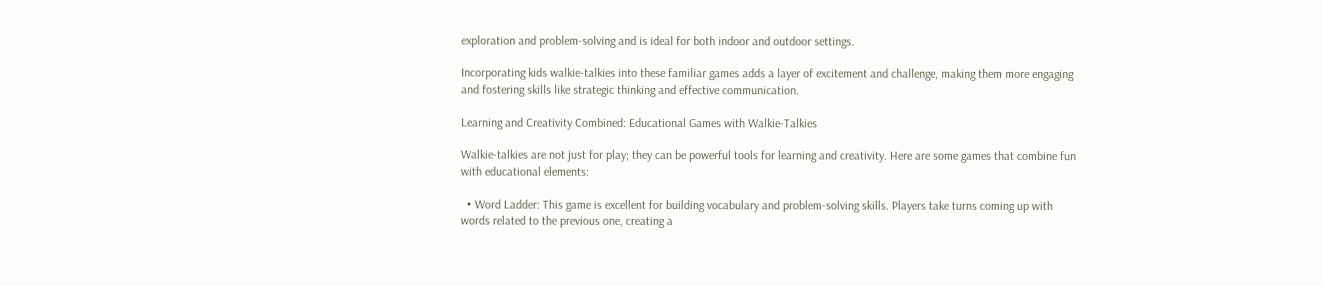exploration and problem-solving and is ideal for both indoor and outdoor settings.

Incorporating kids walkie-talkies into these familiar games adds a layer of excitement and challenge, making them more engaging and fostering skills like strategic thinking and effective communication.

Learning and Creativity Combined: Educational Games with Walkie-Talkies

Walkie-talkies are not just for play; they can be powerful tools for learning and creativity. Here are some games that combine fun with educational elements:

  • Word Ladder: This game is excellent for building vocabulary and problem-solving skills. Players take turns coming up with words related to the previous one, creating a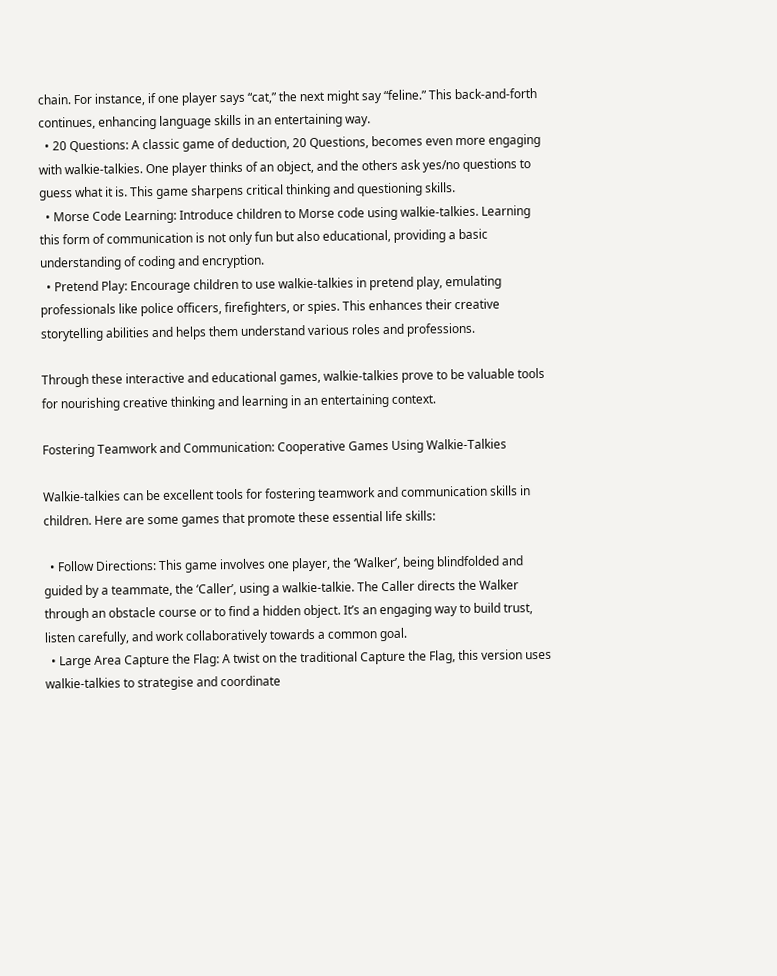chain. For instance, if one player says “cat,” the next might say “feline.” This back-and-forth continues, enhancing language skills in an entertaining way.
  • 20 Questions: A classic game of deduction, 20 Questions, becomes even more engaging with walkie-talkies. One player thinks of an object, and the others ask yes/no questions to guess what it is. This game sharpens critical thinking and questioning skills.
  • Morse Code Learning: Introduce children to Morse code using walkie-talkies. Learning this form of communication is not only fun but also educational, providing a basic understanding of coding and encryption.
  • Pretend Play: Encourage children to use walkie-talkies in pretend play, emulating professionals like police officers, firefighters, or spies. This enhances their creative storytelling abilities and helps them understand various roles and professions.

Through these interactive and educational games, walkie-talkies prove to be valuable tools for nourishing creative thinking and learning in an entertaining context.

Fostering Teamwork and Communication: Cooperative Games Using Walkie-Talkies

Walkie-talkies can be excellent tools for fostering teamwork and communication skills in children. Here are some games that promote these essential life skills:

  • Follow Directions: This game involves one player, the ‘Walker’, being blindfolded and guided by a teammate, the ‘Caller’, using a walkie-talkie. The Caller directs the Walker through an obstacle course or to find a hidden object. It’s an engaging way to build trust, listen carefully, and work collaboratively towards a common goal.
  • Large Area Capture the Flag: A twist on the traditional Capture the Flag, this version uses walkie-talkies to strategise and coordinate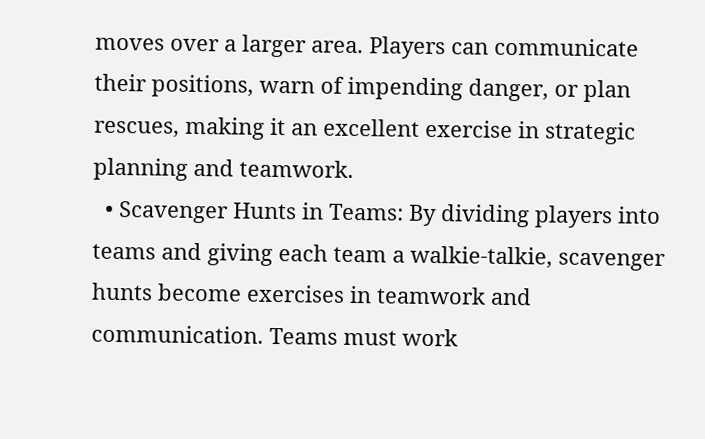moves over a larger area. Players can communicate their positions, warn of impending danger, or plan rescues, making it an excellent exercise in strategic planning and teamwork.
  • Scavenger Hunts in Teams: By dividing players into teams and giving each team a walkie-talkie, scavenger hunts become exercises in teamwork and communication. Teams must work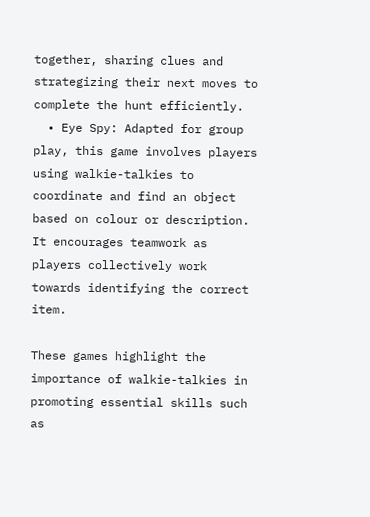together, sharing clues and strategizing their next moves to complete the hunt efficiently.
  • Eye Spy: Adapted for group play, this game involves players using walkie-talkies to coordinate and find an object based on colour or description. It encourages teamwork as players collectively work towards identifying the correct item.

These games highlight the importance of walkie-talkies in promoting essential skills such as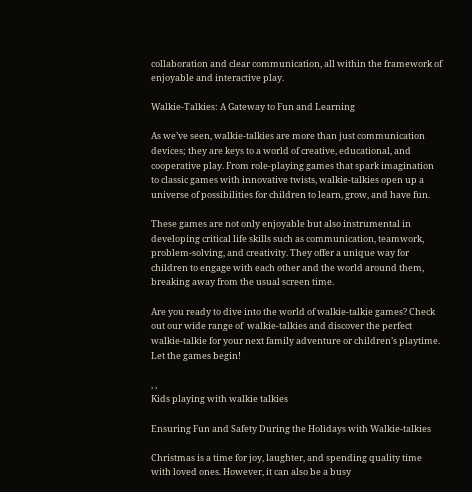collaboration and clear communication, all within the framework of enjoyable and interactive play.

Walkie-Talkies: A Gateway to Fun and Learning

As we’ve seen, walkie-talkies are more than just communication devices; they are keys to a world of creative, educational, and cooperative play. From role-playing games that spark imagination to classic games with innovative twists, walkie-talkies open up a universe of possibilities for children to learn, grow, and have fun.

These games are not only enjoyable but also instrumental in developing critical life skills such as communication, teamwork, problem-solving, and creativity. They offer a unique way for children to engage with each other and the world around them, breaking away from the usual screen time.

Are you ready to dive into the world of walkie-talkie games? Check out our wide range of  walkie-talkies and discover the perfect walkie-talkie for your next family adventure or children’s playtime. Let the games begin!

, ,
Kids playing with walkie talkies

Ensuring Fun and Safety During the Holidays with Walkie-talkies

Christmas is a time for joy, laughter, and spending quality time with loved ones. However, it can also be a busy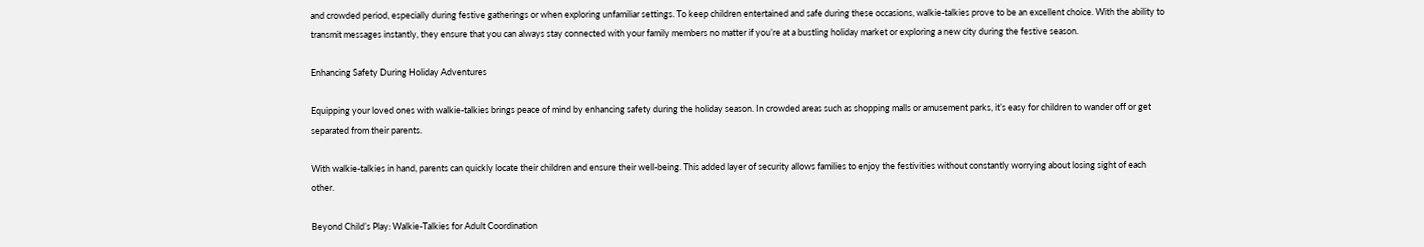and crowded period, especially during festive gatherings or when exploring unfamiliar settings. To keep children entertained and safe during these occasions, walkie-talkies prove to be an excellent choice. With the ability to transmit messages instantly, they ensure that you can always stay connected with your family members no matter if you’re at a bustling holiday market or exploring a new city during the festive season.

Enhancing Safety During Holiday Adventures

Equipping your loved ones with walkie-talkies brings peace of mind by enhancing safety during the holiday season. In crowded areas such as shopping malls or amusement parks, it’s easy for children to wander off or get separated from their parents.

With walkie-talkies in hand, parents can quickly locate their children and ensure their well-being. This added layer of security allows families to enjoy the festivities without constantly worrying about losing sight of each other.

Beyond Child’s Play: Walkie-Talkies for Adult Coordination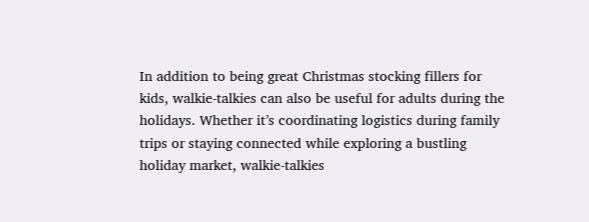In addition to being great Christmas stocking fillers for kids, walkie-talkies can also be useful for adults during the holidays. Whether it’s coordinating logistics during family trips or staying connected while exploring a bustling holiday market, walkie-talkies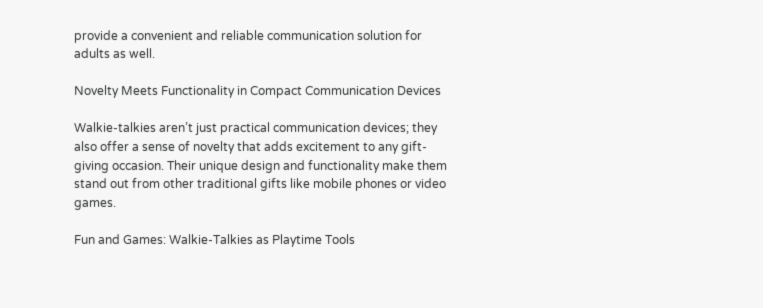provide a convenient and reliable communication solution for adults as well.

Novelty Meets Functionality in Compact Communication Devices

Walkie-talkies aren’t just practical communication devices; they also offer a sense of novelty that adds excitement to any gift-giving occasion. Their unique design and functionality make them stand out from other traditional gifts like mobile phones or video games.

Fun and Games: Walkie-Talkies as Playtime Tools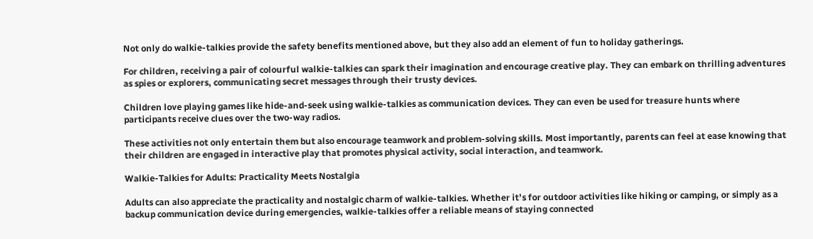Not only do walkie-talkies provide the safety benefits mentioned above, but they also add an element of fun to holiday gatherings.

For children, receiving a pair of colourful walkie-talkies can spark their imagination and encourage creative play. They can embark on thrilling adventures as spies or explorers, communicating secret messages through their trusty devices.

Children love playing games like hide-and-seek using walkie-talkies as communication devices. They can even be used for treasure hunts where participants receive clues over the two-way radios.

These activities not only entertain them but also encourage teamwork and problem-solving skills. Most importantly, parents can feel at ease knowing that their children are engaged in interactive play that promotes physical activity, social interaction, and teamwork.

Walkie-Talkies for Adults: Practicality Meets Nostalgia

Adults can also appreciate the practicality and nostalgic charm of walkie-talkies. Whether it’s for outdoor activities like hiking or camping, or simply as a backup communication device during emergencies, walkie-talkies offer a reliable means of staying connected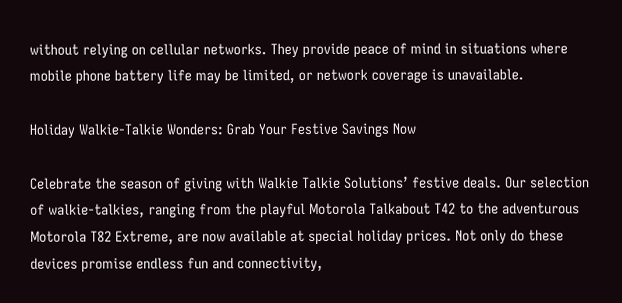without relying on cellular networks. They provide peace of mind in situations where mobile phone battery life may be limited, or network coverage is unavailable.

Holiday Walkie-Talkie Wonders: Grab Your Festive Savings Now

Celebrate the season of giving with Walkie Talkie Solutions’ festive deals. Our selection of walkie-talkies, ranging from the playful Motorola Talkabout T42 to the adventurous Motorola T82 Extreme, are now available at special holiday prices. Not only do these devices promise endless fun and connectivity,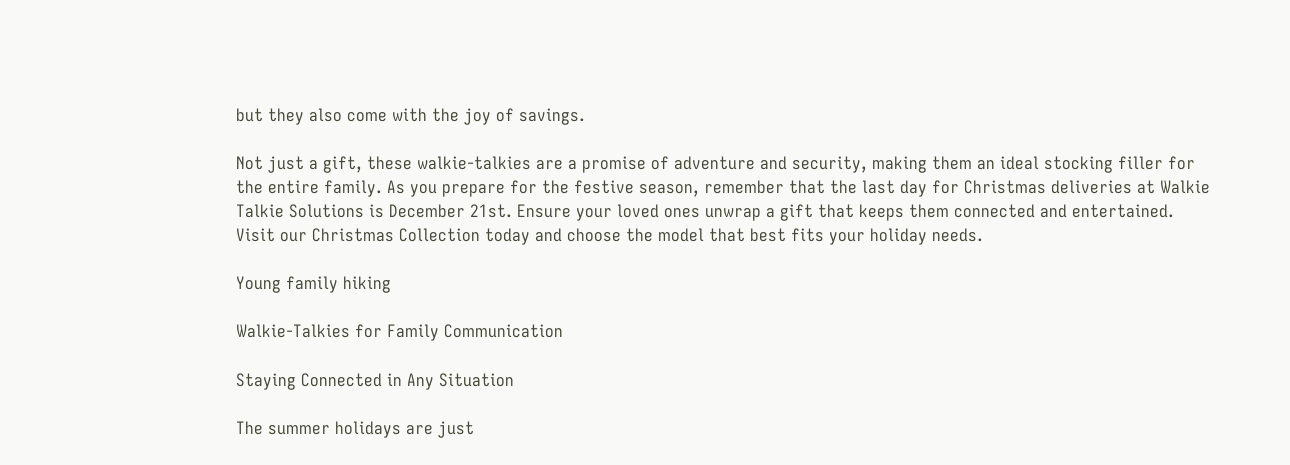but they also come with the joy of savings.

Not just a gift, these walkie-talkies are a promise of adventure and security, making them an ideal stocking filler for the entire family. As you prepare for the festive season, remember that the last day for Christmas deliveries at Walkie Talkie Solutions is December 21st. Ensure your loved ones unwrap a gift that keeps them connected and entertained. Visit our Christmas Collection today and choose the model that best fits your holiday needs.

Young family hiking

Walkie-Talkies for Family Communication

Staying Connected in Any Situation

The summer holidays are just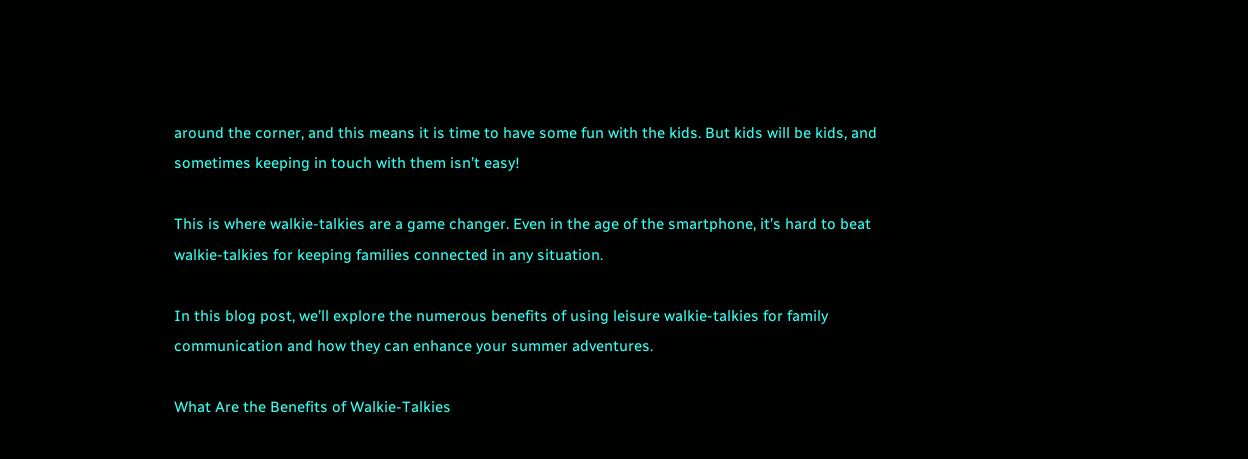around the corner, and this means it is time to have some fun with the kids. But kids will be kids, and sometimes keeping in touch with them isn’t easy!

This is where walkie-talkies are a game changer. Even in the age of the smartphone, it’s hard to beat walkie-talkies for keeping families connected in any situation.

In this blog post, we’ll explore the numerous benefits of using leisure walkie-talkies for family communication and how they can enhance your summer adventures.

What Are the Benefits of Walkie-Talkies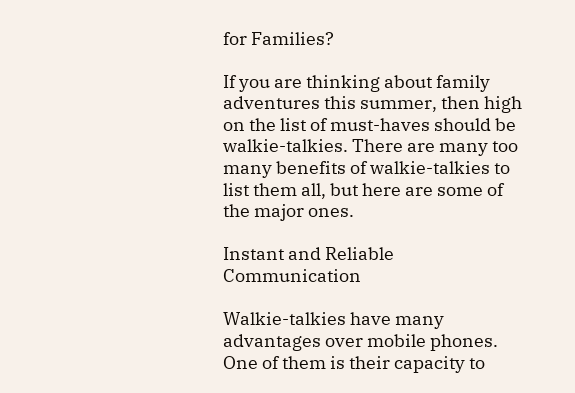for Families?

If you are thinking about family adventures this summer, then high on the list of must-haves should be walkie-talkies. There are many too many benefits of walkie-talkies to list them all, but here are some of the major ones.

Instant and Reliable Communication

Walkie-talkies have many advantages over mobile phones. One of them is their capacity to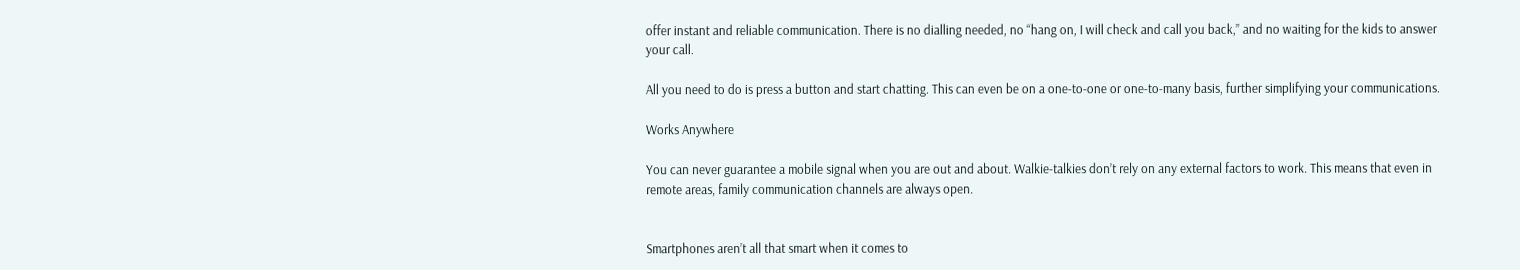offer instant and reliable communication. There is no dialling needed, no “hang on, I will check and call you back,” and no waiting for the kids to answer your call.

All you need to do is press a button and start chatting. This can even be on a one-to-one or one-to-many basis, further simplifying your communications.

Works Anywhere

You can never guarantee a mobile signal when you are out and about. Walkie-talkies don’t rely on any external factors to work. This means that even in remote areas, family communication channels are always open.


Smartphones aren’t all that smart when it comes to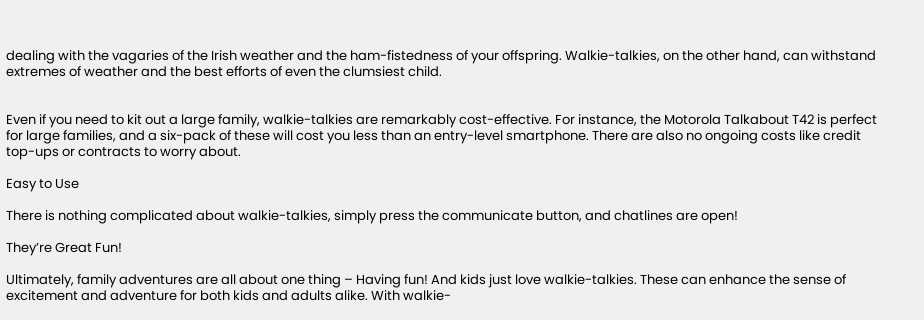dealing with the vagaries of the Irish weather and the ham-fistedness of your offspring. Walkie-talkies, on the other hand, can withstand extremes of weather and the best efforts of even the clumsiest child.


Even if you need to kit out a large family, walkie-talkies are remarkably cost-effective. For instance, the Motorola Talkabout T42 is perfect for large families, and a six-pack of these will cost you less than an entry-level smartphone. There are also no ongoing costs like credit top-ups or contracts to worry about.

Easy to Use

There is nothing complicated about walkie-talkies, simply press the communicate button, and chatlines are open!

They’re Great Fun!

Ultimately, family adventures are all about one thing – Having fun! And kids just love walkie-talkies. These can enhance the sense of excitement and adventure for both kids and adults alike. With walkie-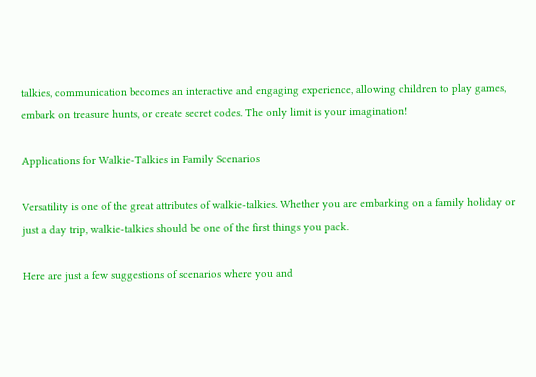talkies, communication becomes an interactive and engaging experience, allowing children to play games, embark on treasure hunts, or create secret codes. The only limit is your imagination!

Applications for Walkie-Talkies in Family Scenarios

Versatility is one of the great attributes of walkie-talkies. Whether you are embarking on a family holiday or just a day trip, walkie-talkies should be one of the first things you pack.

Here are just a few suggestions of scenarios where you and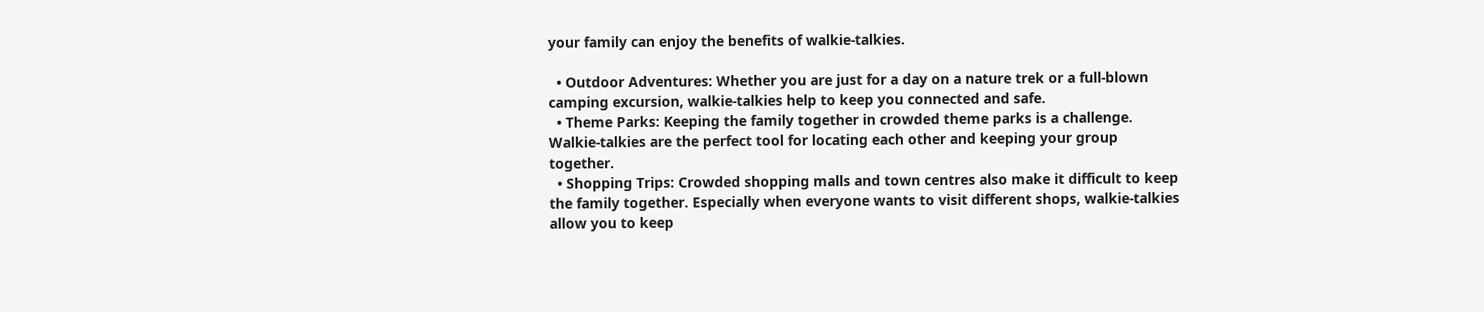your family can enjoy the benefits of walkie-talkies.

  • Outdoor Adventures: Whether you are just for a day on a nature trek or a full-blown camping excursion, walkie-talkies help to keep you connected and safe.
  • Theme Parks: Keeping the family together in crowded theme parks is a challenge. Walkie-talkies are the perfect tool for locating each other and keeping your group together.
  • Shopping Trips: Crowded shopping malls and town centres also make it difficult to keep the family together. Especially when everyone wants to visit different shops, walkie-talkies allow you to keep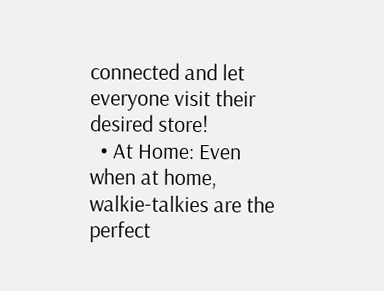connected and let everyone visit their desired store!
  • At Home: Even when at home, walkie-talkies are the perfect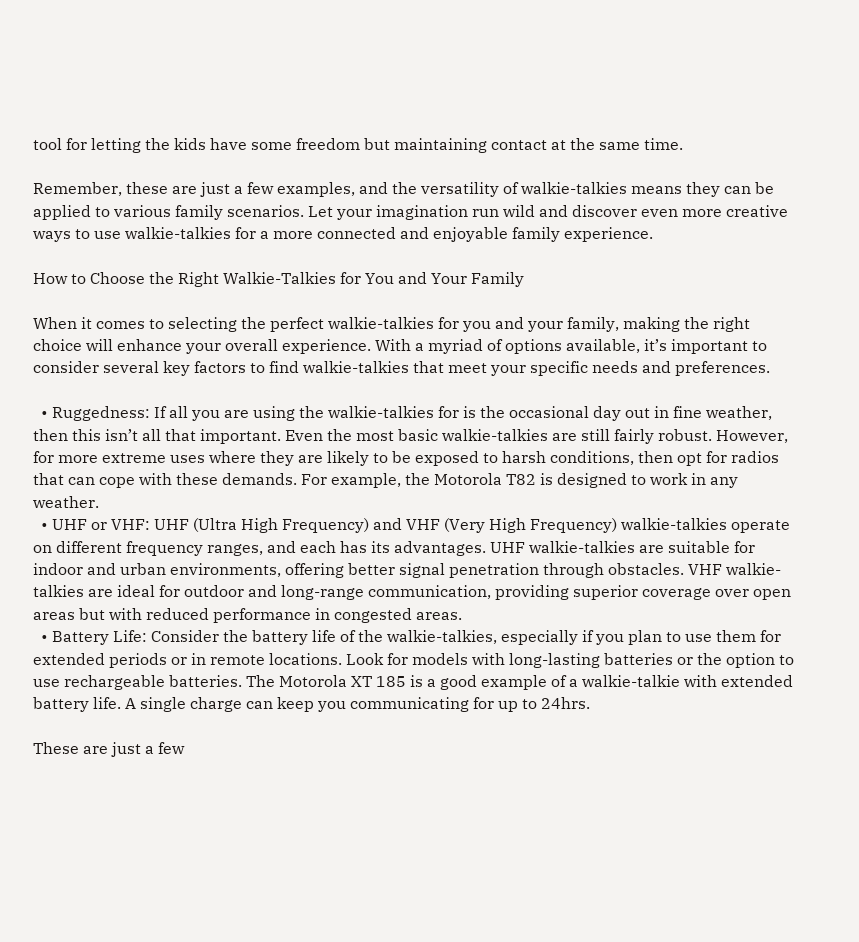tool for letting the kids have some freedom but maintaining contact at the same time.

Remember, these are just a few examples, and the versatility of walkie-talkies means they can be applied to various family scenarios. Let your imagination run wild and discover even more creative ways to use walkie-talkies for a more connected and enjoyable family experience.

How to Choose the Right Walkie-Talkies for You and Your Family

When it comes to selecting the perfect walkie-talkies for you and your family, making the right choice will enhance your overall experience. With a myriad of options available, it’s important to consider several key factors to find walkie-talkies that meet your specific needs and preferences.

  • Ruggedness: If all you are using the walkie-talkies for is the occasional day out in fine weather, then this isn’t all that important. Even the most basic walkie-talkies are still fairly robust. However, for more extreme uses where they are likely to be exposed to harsh conditions, then opt for radios that can cope with these demands. For example, the Motorola T82 is designed to work in any weather.
  • UHF or VHF: UHF (Ultra High Frequency) and VHF (Very High Frequency) walkie-talkies operate on different frequency ranges, and each has its advantages. UHF walkie-talkies are suitable for indoor and urban environments, offering better signal penetration through obstacles. VHF walkie-talkies are ideal for outdoor and long-range communication, providing superior coverage over open areas but with reduced performance in congested areas.
  • Battery Life: Consider the battery life of the walkie-talkies, especially if you plan to use them for extended periods or in remote locations. Look for models with long-lasting batteries or the option to use rechargeable batteries. The Motorola XT 185 is a good example of a walkie-talkie with extended battery life. A single charge can keep you communicating for up to 24hrs.

These are just a few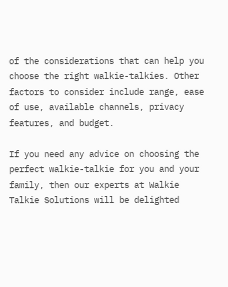of the considerations that can help you choose the right walkie-talkies. Other factors to consider include range, ease of use, available channels, privacy features, and budget.

If you need any advice on choosing the perfect walkie-talkie for you and your family, then our experts at Walkie Talkie Solutions will be delighted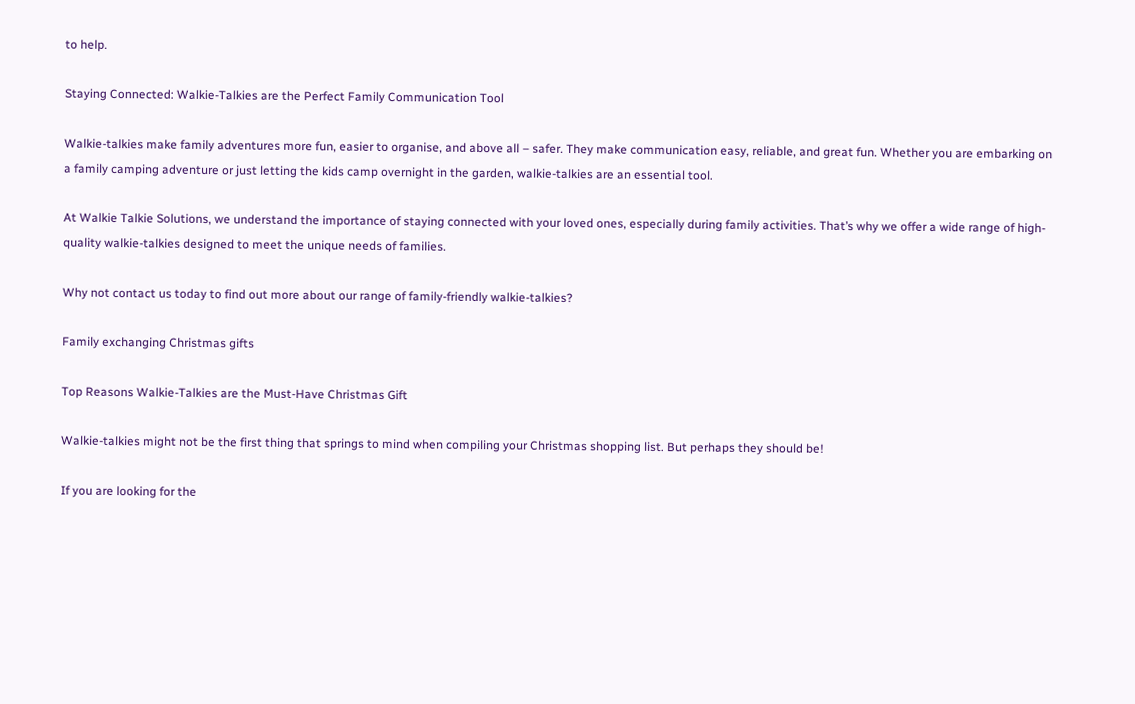to help.

Staying Connected: Walkie-Talkies are the Perfect Family Communication Tool

Walkie-talkies make family adventures more fun, easier to organise, and above all – safer. They make communication easy, reliable, and great fun. Whether you are embarking on a family camping adventure or just letting the kids camp overnight in the garden, walkie-talkies are an essential tool.

At Walkie Talkie Solutions, we understand the importance of staying connected with your loved ones, especially during family activities. That’s why we offer a wide range of high-quality walkie-talkies designed to meet the unique needs of families.

Why not contact us today to find out more about our range of family-friendly walkie-talkies?

Family exchanging Christmas gifts

Top Reasons Walkie-Talkies are the Must-Have Christmas Gift

Walkie-talkies might not be the first thing that springs to mind when compiling your Christmas shopping list. But perhaps they should be!

If you are looking for the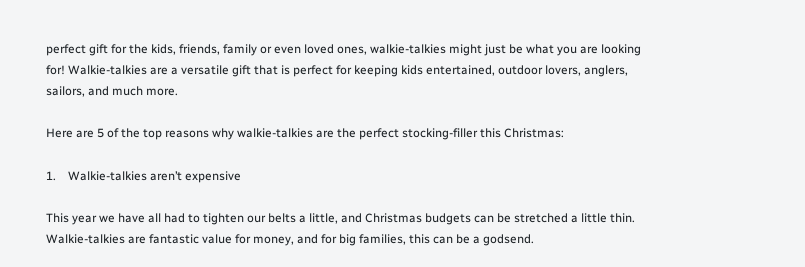perfect gift for the kids, friends, family or even loved ones, walkie-talkies might just be what you are looking for! Walkie-talkies are a versatile gift that is perfect for keeping kids entertained, outdoor lovers, anglers, sailors, and much more.

Here are 5 of the top reasons why walkie-talkies are the perfect stocking-filler this Christmas:

1.    Walkie-talkies aren’t expensive

This year we have all had to tighten our belts a little, and Christmas budgets can be stretched a little thin. Walkie-talkies are fantastic value for money, and for big families, this can be a godsend.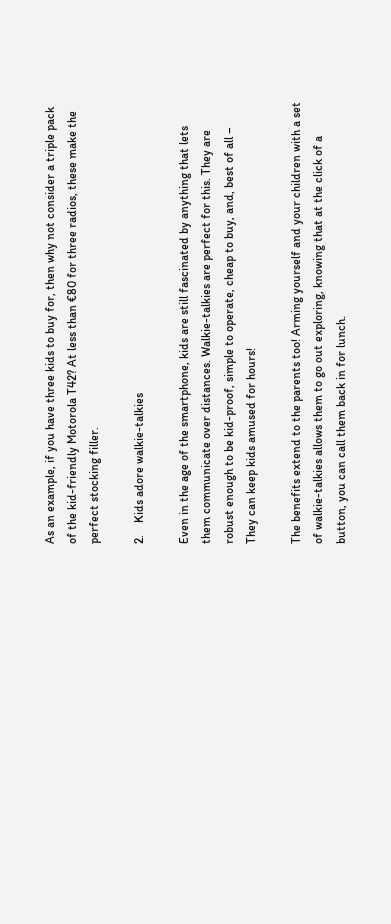As an example, if you have three kids to buy for, then why not consider a triple pack of the kid-friendly Motorola T42? At less than €80 for three radios, these make the perfect stocking filler.

2.    Kids adore walkie-talkies

Even in the age of the smartphone, kids are still fascinated by anything that lets them communicate over distances. Walkie-talkies are perfect for this. They are robust enough to be kid-proof, simple to operate, cheap to buy, and, best of all – They can keep kids amused for hours!

The benefits extend to the parents too! Arming yourself and your children with a set of walkie-talkies allows them to go out exploring, knowing that at the click of a button, you can call them back in for lunch.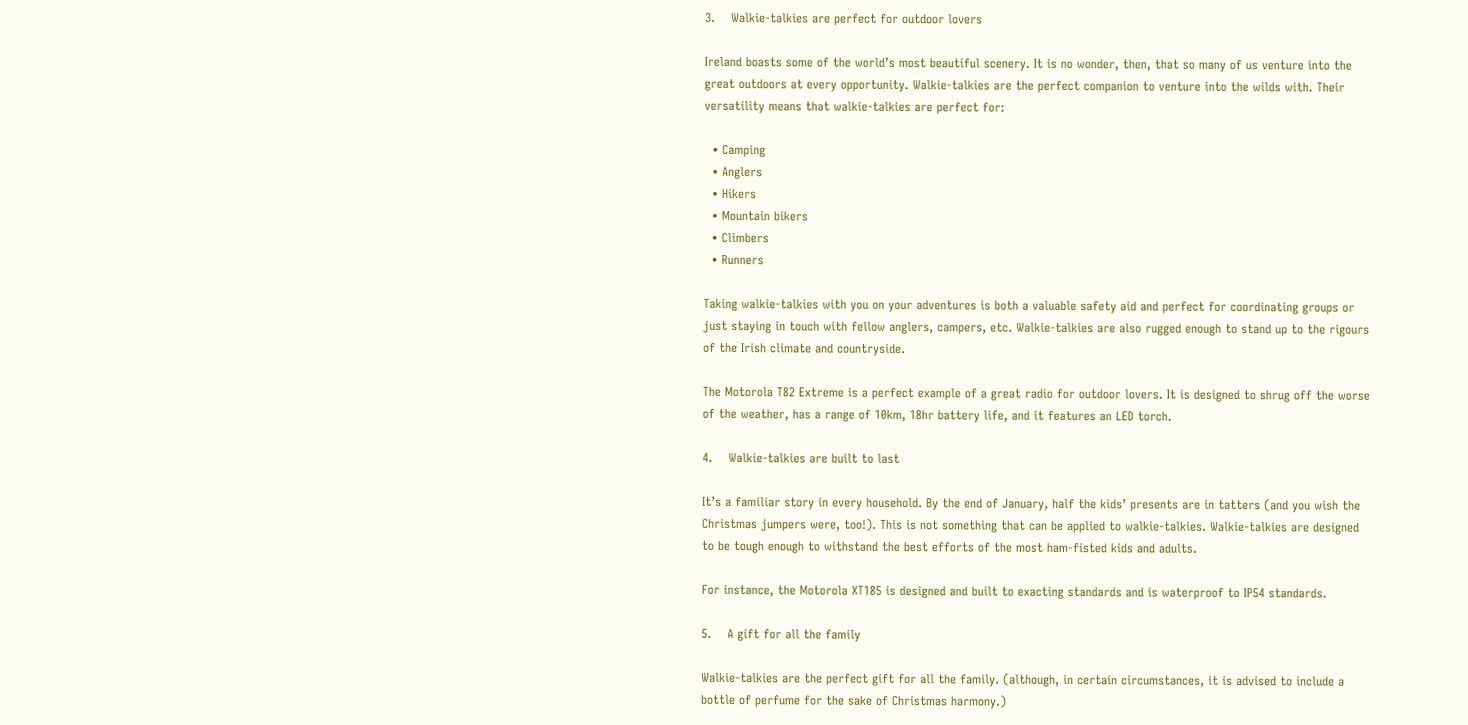3.    Walkie-talkies are perfect for outdoor lovers

Ireland boasts some of the world’s most beautiful scenery. It is no wonder, then, that so many of us venture into the great outdoors at every opportunity. Walkie-talkies are the perfect companion to venture into the wilds with. Their versatility means that walkie-talkies are perfect for:

  • Camping
  • Anglers
  • Hikers
  • Mountain bikers
  • Climbers
  • Runners

Taking walkie-talkies with you on your adventures is both a valuable safety aid and perfect for coordinating groups or just staying in touch with fellow anglers, campers, etc. Walkie-talkies are also rugged enough to stand up to the rigours of the Irish climate and countryside.

The Motorola T82 Extreme is a perfect example of a great radio for outdoor lovers. It is designed to shrug off the worse of the weather, has a range of 10km, 18hr battery life, and it features an LED torch.

4.    Walkie-talkies are built to last

It’s a familiar story in every household. By the end of January, half the kids’ presents are in tatters (and you wish the Christmas jumpers were, too!). This is not something that can be applied to walkie-talkies. Walkie-talkies are designed to be tough enough to withstand the best efforts of the most ham-fisted kids and adults.

For instance, the Motorola XT185 is designed and built to exacting standards and is waterproof to IP54 standards.

5.    A gift for all the family

Walkie-talkies are the perfect gift for all the family. (although, in certain circumstances, it is advised to include a bottle of perfume for the sake of Christmas harmony.)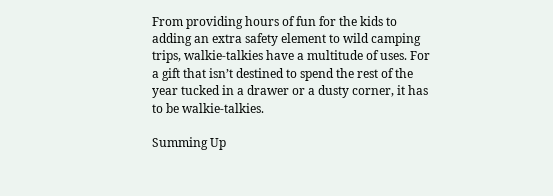From providing hours of fun for the kids to adding an extra safety element to wild camping trips, walkie-talkies have a multitude of uses. For a gift that isn’t destined to spend the rest of the year tucked in a drawer or a dusty corner, it has to be walkie-talkies.

Summing Up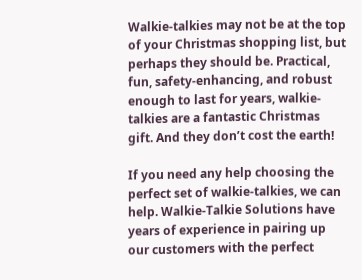Walkie-talkies may not be at the top of your Christmas shopping list, but perhaps they should be. Practical, fun, safety-enhancing, and robust enough to last for years, walkie-talkies are a fantastic Christmas gift. And they don’t cost the earth!

If you need any help choosing the perfect set of walkie-talkies, we can help. Walkie-Talkie Solutions have years of experience in pairing up our customers with the perfect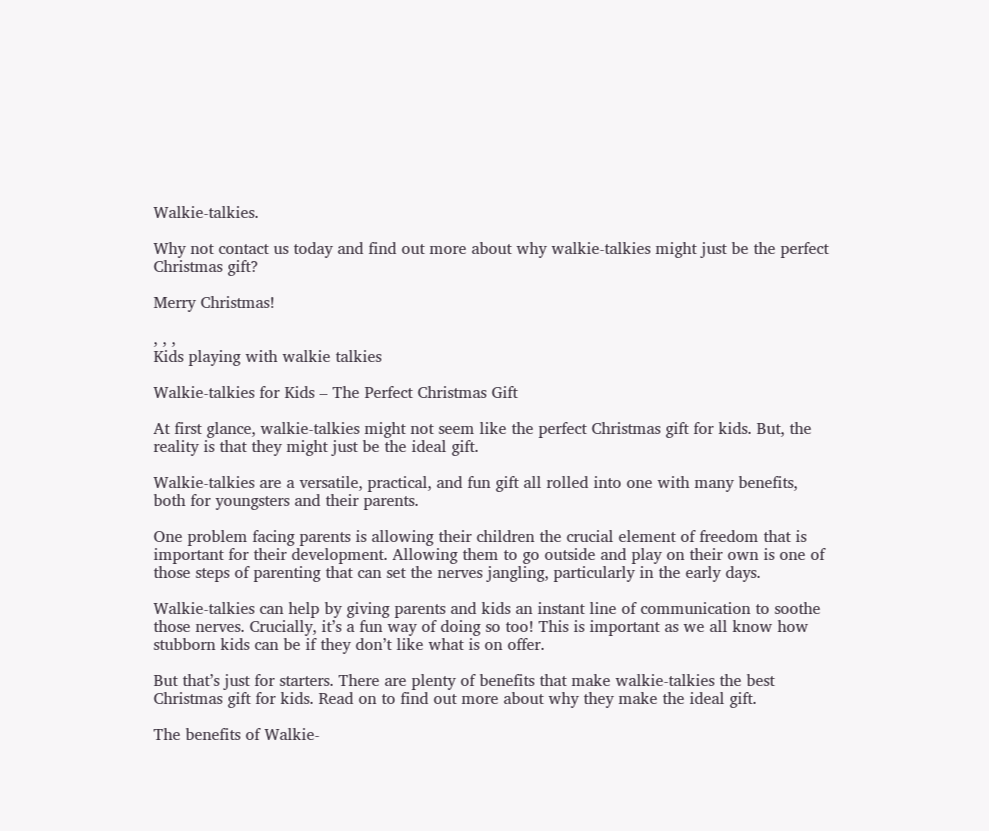Walkie-talkies.

Why not contact us today and find out more about why walkie-talkies might just be the perfect Christmas gift?

Merry Christmas!

, , ,
Kids playing with walkie talkies

Walkie-talkies for Kids – The Perfect Christmas Gift

At first glance, walkie-talkies might not seem like the perfect Christmas gift for kids. But, the reality is that they might just be the ideal gift.

Walkie-talkies are a versatile, practical, and fun gift all rolled into one with many benefits, both for youngsters and their parents.

One problem facing parents is allowing their children the crucial element of freedom that is important for their development. Allowing them to go outside and play on their own is one of those steps of parenting that can set the nerves jangling, particularly in the early days.

Walkie-talkies can help by giving parents and kids an instant line of communication to soothe those nerves. Crucially, it’s a fun way of doing so too! This is important as we all know how stubborn kids can be if they don’t like what is on offer.

But that’s just for starters. There are plenty of benefits that make walkie-talkies the best Christmas gift for kids. Read on to find out more about why they make the ideal gift.

The benefits of Walkie-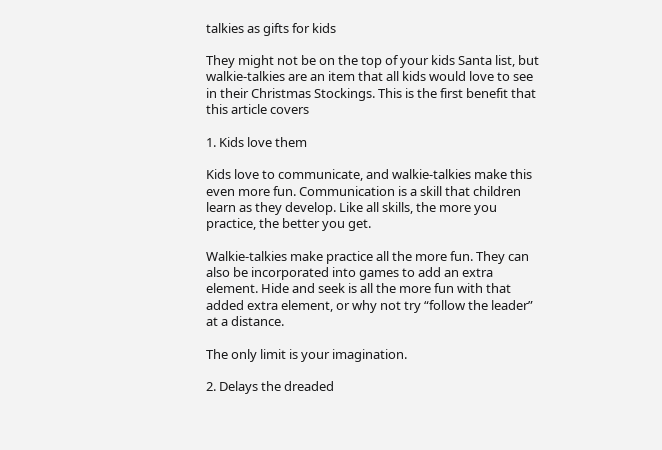talkies as gifts for kids

They might not be on the top of your kids Santa list, but walkie-talkies are an item that all kids would love to see in their Christmas Stockings. This is the first benefit that this article covers

1. Kids love them

Kids love to communicate, and walkie-talkies make this even more fun. Communication is a skill that children learn as they develop. Like all skills, the more you practice, the better you get.

Walkie-talkies make practice all the more fun. They can also be incorporated into games to add an extra element. Hide and seek is all the more fun with that added extra element, or why not try “follow the leader” at a distance.

The only limit is your imagination.

2. Delays the dreaded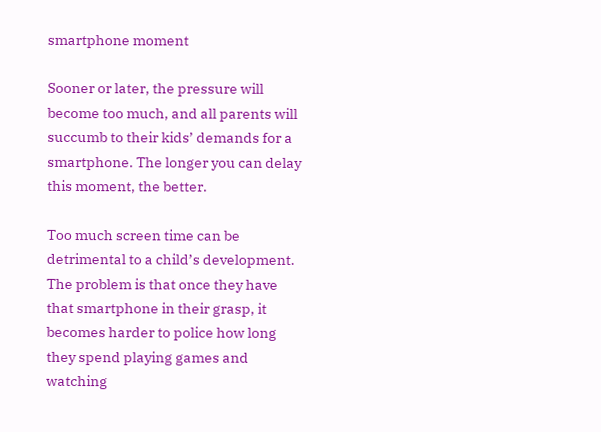smartphone moment

Sooner or later, the pressure will become too much, and all parents will succumb to their kids’ demands for a smartphone. The longer you can delay this moment, the better.

Too much screen time can be detrimental to a child’s development. The problem is that once they have that smartphone in their grasp, it becomes harder to police how long they spend playing games and watching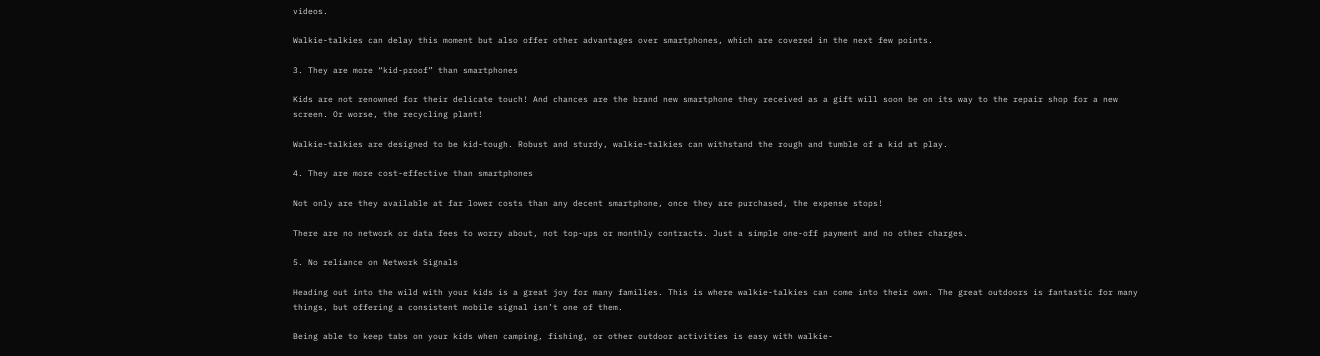videos.

Walkie-talkies can delay this moment but also offer other advantages over smartphones, which are covered in the next few points.

3. They are more “kid-proof” than smartphones

Kids are not renowned for their delicate touch! And chances are the brand new smartphone they received as a gift will soon be on its way to the repair shop for a new screen. Or worse, the recycling plant!

Walkie-talkies are designed to be kid-tough. Robust and sturdy, walkie-talkies can withstand the rough and tumble of a kid at play.

4. They are more cost-effective than smartphones

Not only are they available at far lower costs than any decent smartphone, once they are purchased, the expense stops!

There are no network or data fees to worry about, not top-ups or monthly contracts. Just a simple one-off payment and no other charges.

5. No reliance on Network Signals

Heading out into the wild with your kids is a great joy for many families. This is where walkie-talkies can come into their own. The great outdoors is fantastic for many things, but offering a consistent mobile signal isn’t one of them.

Being able to keep tabs on your kids when camping, fishing, or other outdoor activities is easy with walkie-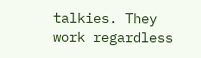talkies. They work regardless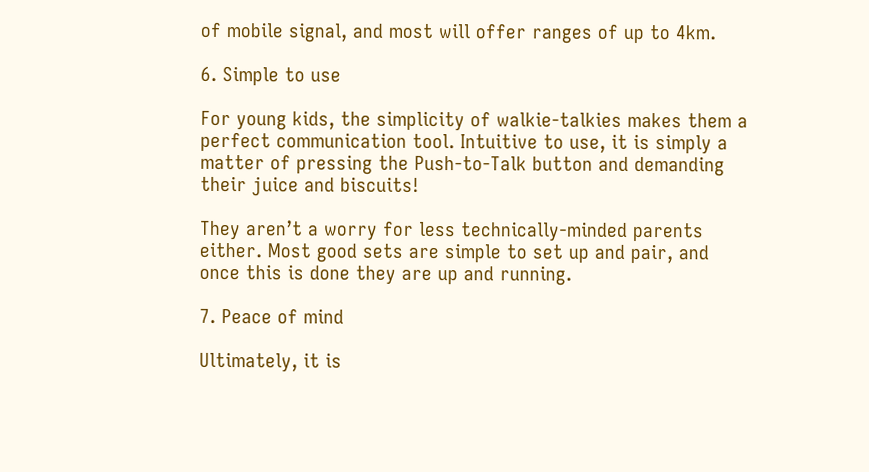of mobile signal, and most will offer ranges of up to 4km.

6. Simple to use

For young kids, the simplicity of walkie-talkies makes them a perfect communication tool. Intuitive to use, it is simply a matter of pressing the Push-to-Talk button and demanding their juice and biscuits!

They aren’t a worry for less technically-minded parents either. Most good sets are simple to set up and pair, and once this is done they are up and running.

7. Peace of mind

Ultimately, it is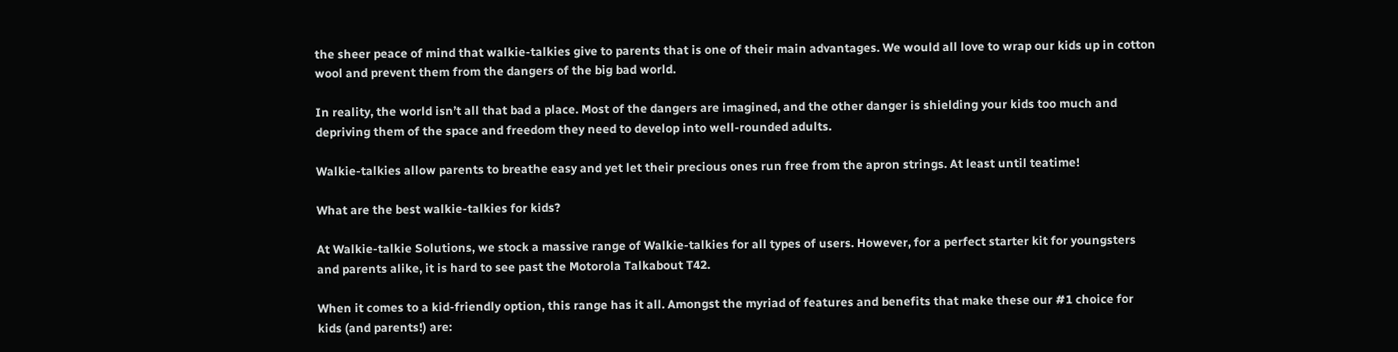the sheer peace of mind that walkie-talkies give to parents that is one of their main advantages. We would all love to wrap our kids up in cotton wool and prevent them from the dangers of the big bad world.

In reality, the world isn’t all that bad a place. Most of the dangers are imagined, and the other danger is shielding your kids too much and depriving them of the space and freedom they need to develop into well-rounded adults.

Walkie-talkies allow parents to breathe easy and yet let their precious ones run free from the apron strings. At least until teatime!

What are the best walkie-talkies for kids?

At Walkie-talkie Solutions, we stock a massive range of Walkie-talkies for all types of users. However, for a perfect starter kit for youngsters and parents alike, it is hard to see past the Motorola Talkabout T42.

When it comes to a kid-friendly option, this range has it all. Amongst the myriad of features and benefits that make these our #1 choice for kids (and parents!) are: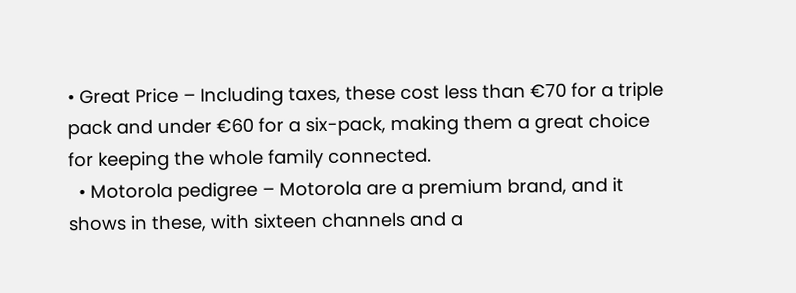• Great Price – Including taxes, these cost less than €70 for a triple pack and under €60 for a six-pack, making them a great choice for keeping the whole family connected.
  • Motorola pedigree – Motorola are a premium brand, and it shows in these, with sixteen channels and a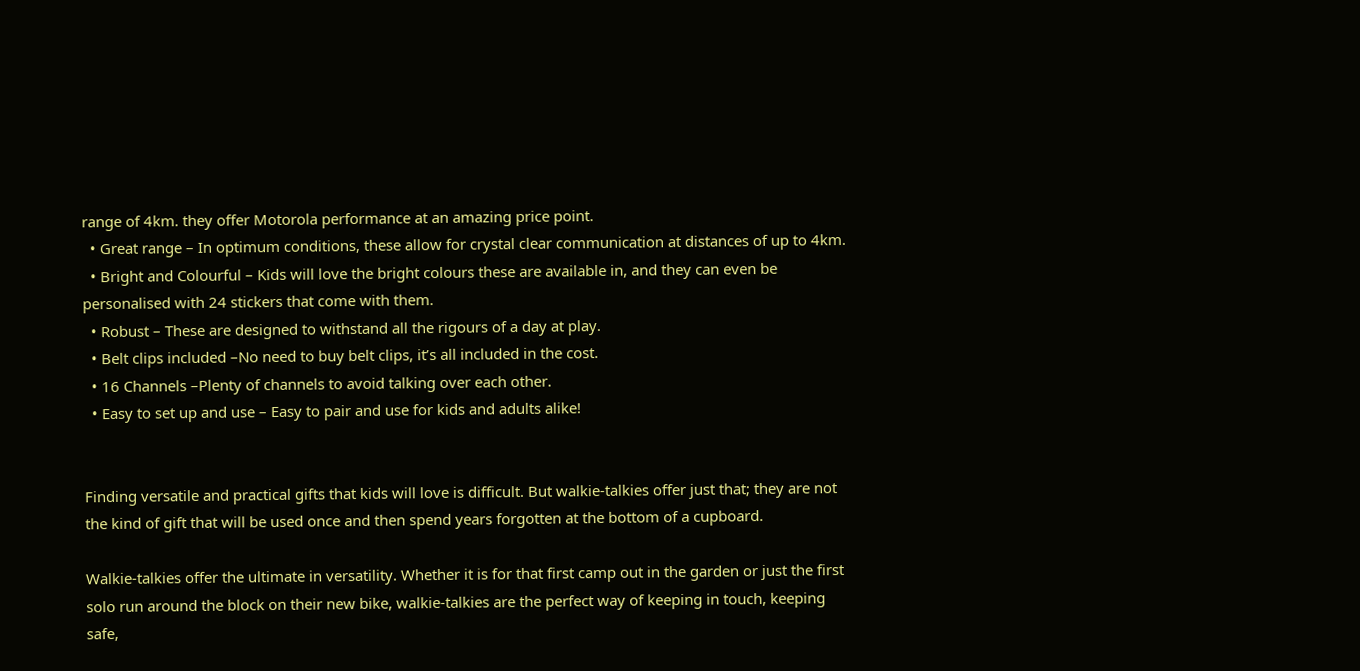range of 4km. they offer Motorola performance at an amazing price point.
  • Great range – In optimum conditions, these allow for crystal clear communication at distances of up to 4km.
  • Bright and Colourful – Kids will love the bright colours these are available in, and they can even be personalised with 24 stickers that come with them.
  • Robust – These are designed to withstand all the rigours of a day at play.
  • Belt clips included –No need to buy belt clips, it’s all included in the cost.
  • 16 Channels –Plenty of channels to avoid talking over each other.
  • Easy to set up and use – Easy to pair and use for kids and adults alike!


Finding versatile and practical gifts that kids will love is difficult. But walkie-talkies offer just that; they are not the kind of gift that will be used once and then spend years forgotten at the bottom of a cupboard.

Walkie-talkies offer the ultimate in versatility. Whether it is for that first camp out in the garden or just the first solo run around the block on their new bike, walkie-talkies are the perfect way of keeping in touch, keeping safe,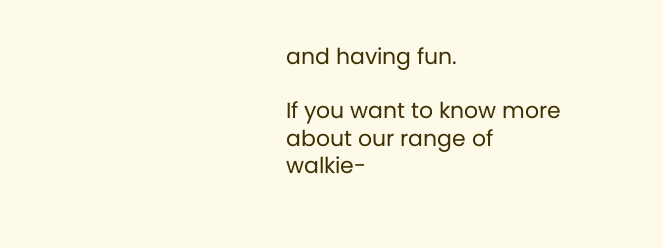and having fun.

If you want to know more about our range of walkie-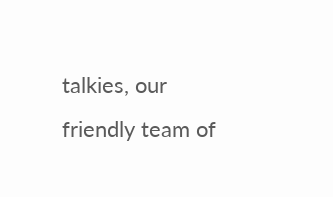talkies, our friendly team of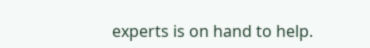experts is on hand to help.